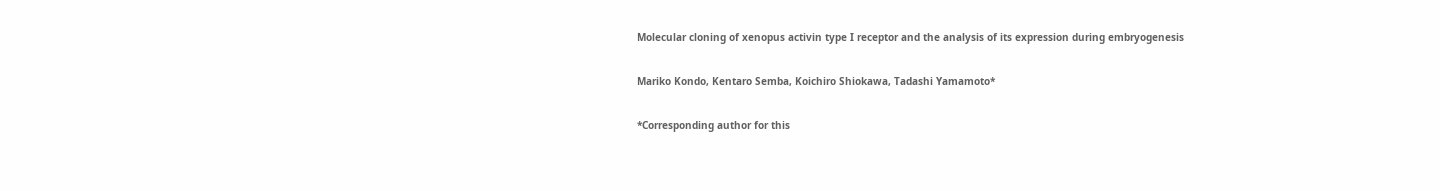Molecular cloning of xenopus activin type I receptor and the analysis of its expression during embryogenesis

Mariko Kondo, Kentaro Semba, Koichiro Shiokawa, Tadashi Yamamoto*

*Corresponding author for this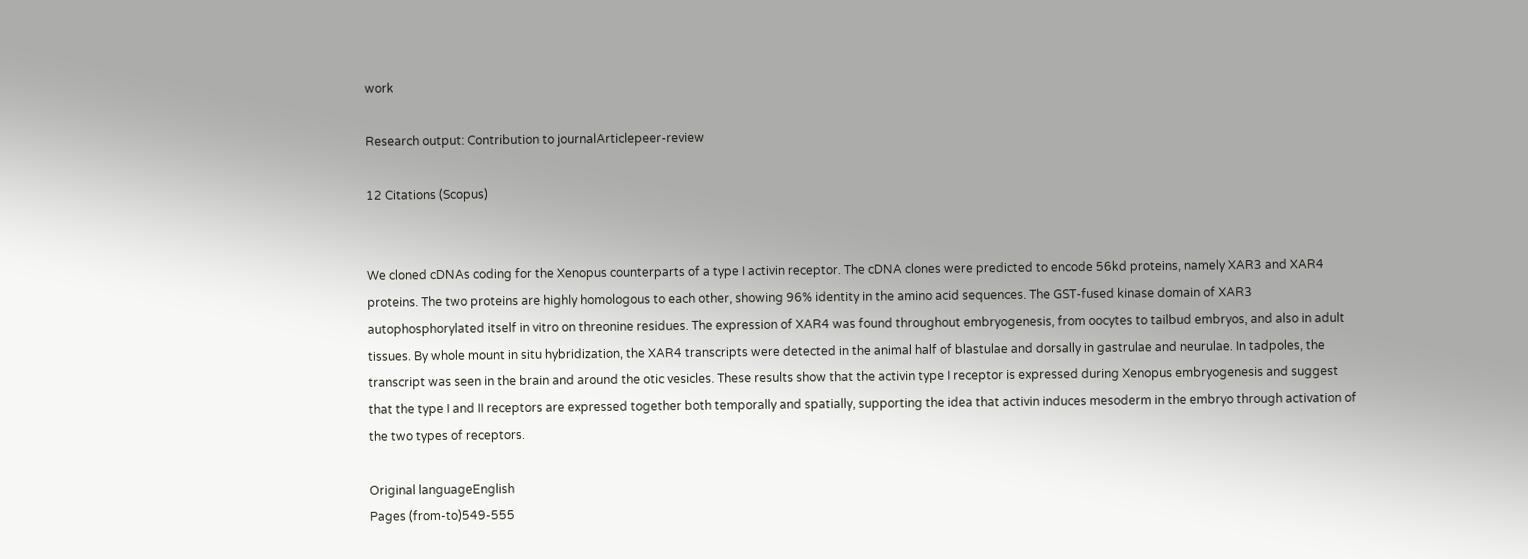work

Research output: Contribution to journalArticlepeer-review

12 Citations (Scopus)


We cloned cDNAs coding for the Xenopus counterparts of a type I activin receptor. The cDNA clones were predicted to encode 56kd proteins, namely XAR3 and XAR4 proteins. The two proteins are highly homologous to each other, showing 96% identity in the amino acid sequences. The GST-fused kinase domain of XAR3 autophosphorylated itself in vitro on threonine residues. The expression of XAR4 was found throughout embryogenesis, from oocytes to tailbud embryos, and also in adult tissues. By whole mount in situ hybridization, the XAR4 transcripts were detected in the animal half of blastulae and dorsally in gastrulae and neurulae. In tadpoles, the transcript was seen in the brain and around the otic vesicles. These results show that the activin type I receptor is expressed during Xenopus embryogenesis and suggest that the type I and II receptors are expressed together both temporally and spatially, supporting the idea that activin induces mesoderm in the embryo through activation of the two types of receptors.

Original languageEnglish
Pages (from-to)549-555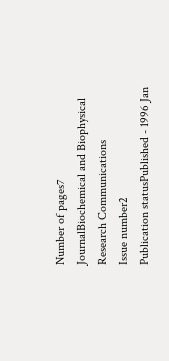Number of pages7
JournalBiochemical and Biophysical Research Communications
Issue number2
Publication statusPublished - 1996 Jan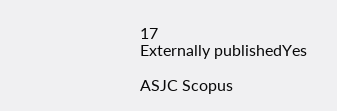17
Externally publishedYes

ASJC Scopus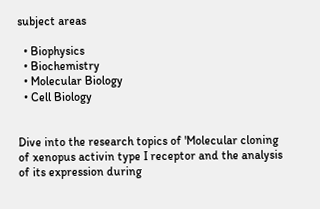subject areas

  • Biophysics
  • Biochemistry
  • Molecular Biology
  • Cell Biology


Dive into the research topics of 'Molecular cloning of xenopus activin type I receptor and the analysis of its expression during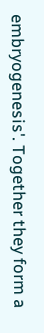embryogenesis'. Together they form a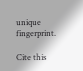unique fingerprint.

Cite this